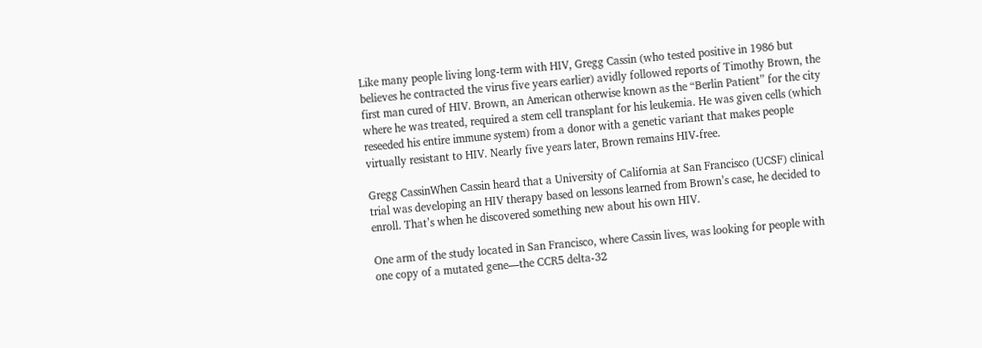Like many people living long-term with HIV, Gregg Cassin (who tested positive in 1986 but believes he contracted the virus five years earlier) avidly followed reports of Timothy Brown, the first man cured of HIV. Brown, an American otherwise known as the “Berlin Patient” for the city where he was treated, required a stem cell transplant for his leukemia. He was given cells (which reseeded his entire immune system) from a donor with a genetic variant that makes people virtually resistant to HIV. Nearly five years later, Brown remains HIV-free.

Gregg CassinWhen Cassin heard that a University of California at San Francisco (UCSF) clinical trial was developing an HIV therapy based on lessons learned from Brown’s case, he decided to enroll. That’s when he discovered something new about his own HIV.

One arm of the study located in San Francisco, where Cassin lives, was looking for people with one copy of a mutated gene—the CCR5 delta-32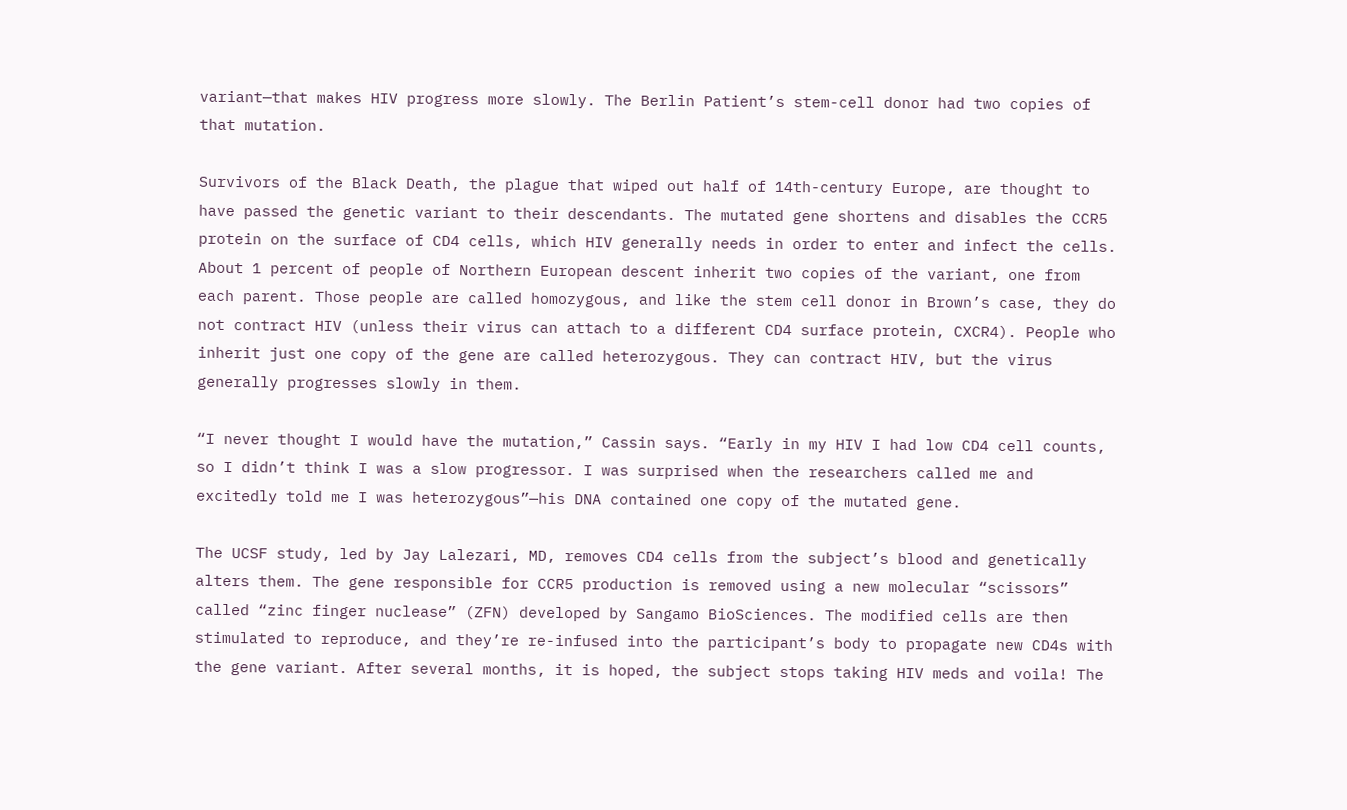variant—that makes HIV progress more slowly. The Berlin Patient’s stem-cell donor had two copies of that mutation.

Survivors of the Black Death, the plague that wiped out half of 14th-century Europe, are thought to have passed the genetic variant to their descendants. The mutated gene shortens and disables the CCR5 protein on the surface of CD4 cells, which HIV generally needs in order to enter and infect the cells. About 1 percent of people of Northern European descent inherit two copies of the variant, one from each parent. Those people are called homozygous, and like the stem cell donor in Brown’s case, they do not contract HIV (unless their virus can attach to a different CD4 surface protein, CXCR4). People who inherit just one copy of the gene are called heterozygous. They can contract HIV, but the virus generally progresses slowly in them.

“I never thought I would have the mutation,” Cassin says. “Early in my HIV I had low CD4 cell counts, so I didn’t think I was a slow progressor. I was surprised when the researchers called me and excitedly told me I was heterozygous”—his DNA contained one copy of the mutated gene.

The UCSF study, led by Jay Lalezari, MD, removes CD4 cells from the subject’s blood and genetically alters them. The gene responsible for CCR5 production is removed using a new molecular “scissors” called “zinc finger nuclease” (ZFN) developed by Sangamo BioSciences. The modified cells are then stimulated to reproduce, and they’re re-infused into the participant’s body to propagate new CD4s with the gene variant. After several months, it is hoped, the subject stops taking HIV meds and voila! The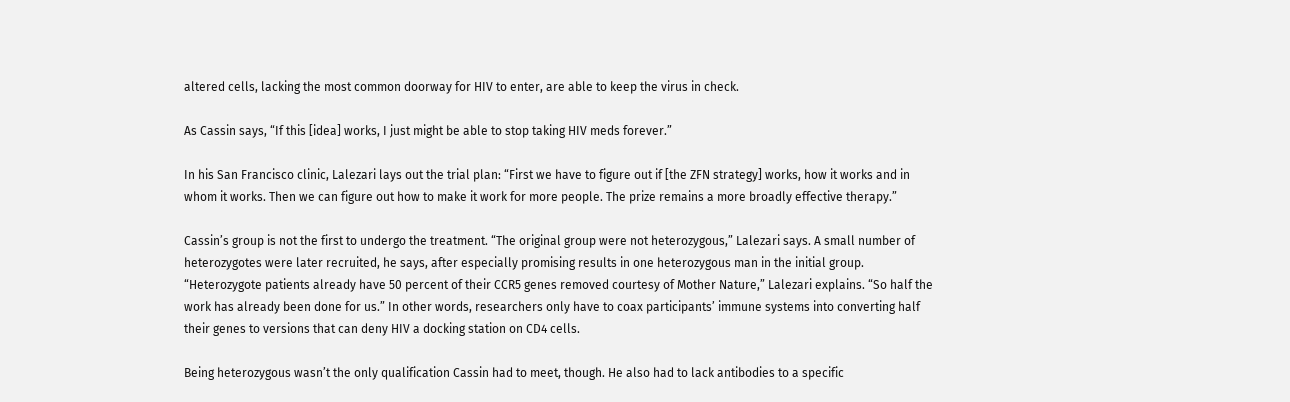altered cells, lacking the most common doorway for HIV to enter, are able to keep the virus in check.

As Cassin says, “If this [idea] works, I just might be able to stop taking HIV meds forever.”

In his San Francisco clinic, Lalezari lays out the trial plan: “First we have to figure out if [the ZFN strategy] works, how it works and in whom it works. Then we can figure out how to make it work for more people. The prize remains a more broadly effective therapy.”

Cassin’s group is not the first to undergo the treatment. “The original group were not heterozygous,” Lalezari says. A small number of heterozygotes were later recruited, he says, after especially promising results in one heterozygous man in the initial group. “Heterozygote patients already have 50 percent of their CCR5 genes removed courtesy of Mother Nature,” Lalezari explains. “So half the work has already been done for us.” In other words, researchers only have to coax participants’ immune systems into converting half their genes to versions that can deny HIV a docking station on CD4 cells.

Being heterozygous wasn’t the only qualification Cassin had to meet, though. He also had to lack antibodies to a specific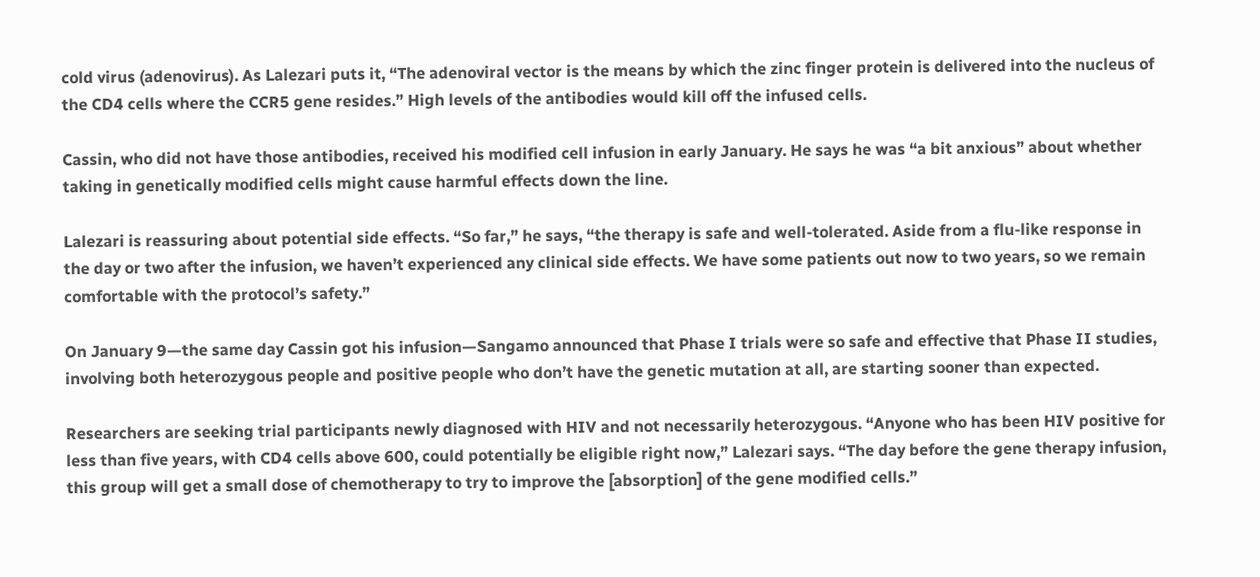cold virus (adenovirus). As Lalezari puts it, “The adenoviral vector is the means by which the zinc finger protein is delivered into the nucleus of the CD4 cells where the CCR5 gene resides.” High levels of the antibodies would kill off the infused cells.

Cassin, who did not have those antibodies, received his modified cell infusion in early January. He says he was “a bit anxious” about whether taking in genetically modified cells might cause harmful effects down the line.

Lalezari is reassuring about potential side effects. “So far,” he says, “the therapy is safe and well-tolerated. Aside from a flu-like response in the day or two after the infusion, we haven’t experienced any clinical side effects. We have some patients out now to two years, so we remain comfortable with the protocol’s safety.”

On January 9—the same day Cassin got his infusion—Sangamo announced that Phase I trials were so safe and effective that Phase II studies, involving both heterozygous people and positive people who don’t have the genetic mutation at all, are starting sooner than expected.

Researchers are seeking trial participants newly diagnosed with HIV and not necessarily heterozygous. “Anyone who has been HIV positive for less than five years, with CD4 cells above 600, could potentially be eligible right now,” Lalezari says. “The day before the gene therapy infusion, this group will get a small dose of chemotherapy to try to improve the [absorption] of the gene modified cells.”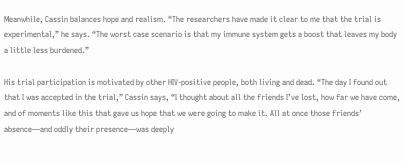Meanwhile, Cassin balances hope and realism. “The researchers have made it clear to me that the trial is experimental,” he says. “The worst case scenario is that my immune system gets a boost that leaves my body a little less burdened.”

His trial participation is motivated by other HIV-positive people, both living and dead. “The day I found out that I was accepted in the trial,” Cassin says, “I thought about all the friends I’ve lost, how far we have come, and of moments like this that gave us hope that we were going to make it. All at once those friends’ absence—and oddly their presence—was deeply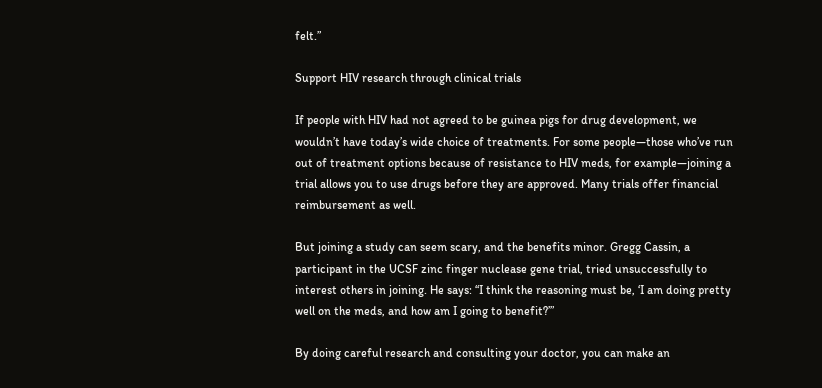felt.”

Support HIV research through clinical trials

If people with HIV had not agreed to be guinea pigs for drug development, we wouldn’t have today’s wide choice of treatments. For some people—those who’ve run out of treatment options because of resistance to HIV meds, for example—joining a trial allows you to use drugs before they are approved. Many trials offer financial reimbursement as well.

But joining a study can seem scary, and the benefits minor. Gregg Cassin, a participant in the UCSF zinc finger nuclease gene trial, tried unsuccessfully to interest others in joining. He says: “I think the reasoning must be, ‘I am doing pretty well on the meds, and how am I going to benefit?’”

By doing careful research and consulting your doctor, you can make an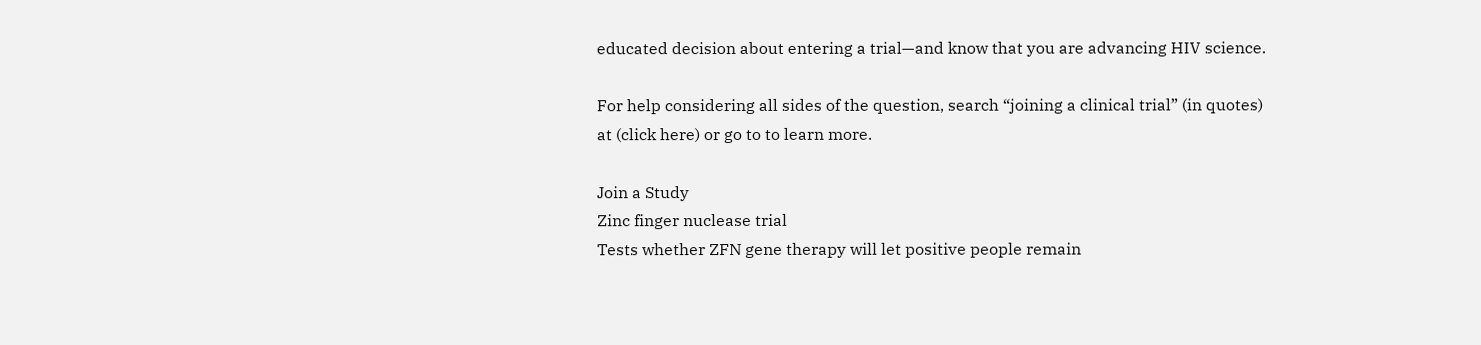educated decision about entering a trial—and know that you are advancing HIV science.

For help considering all sides of the question, search “joining a clinical trial” (in quotes) at (click here) or go to to learn more.

Join a Study
Zinc finger nuclease trial
Tests whether ZFN gene therapy will let positive people remain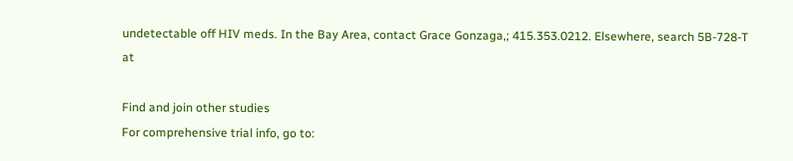undetectable off HIV meds. In the Bay Area, contact Grace Gonzaga,; 415.353.0212. Elsewhere, search 5B-728-T at

Find and join other studies
For comprehensive trial info, go to: